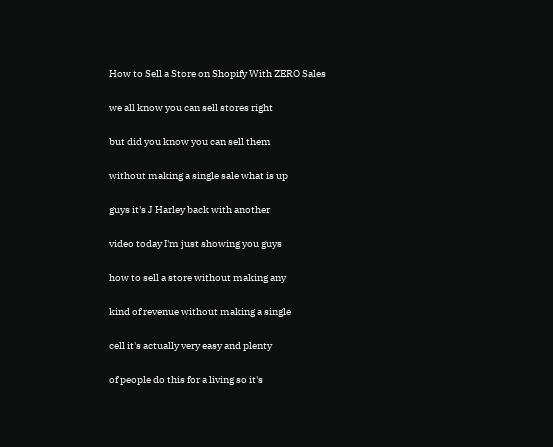How to Sell a Store on Shopify With ZERO Sales

we all know you can sell stores right

but did you know you can sell them

without making a single sale what is up

guys it's J Harley back with another

video today I'm just showing you guys

how to sell a store without making any

kind of revenue without making a single

cell it's actually very easy and plenty

of people do this for a living so it's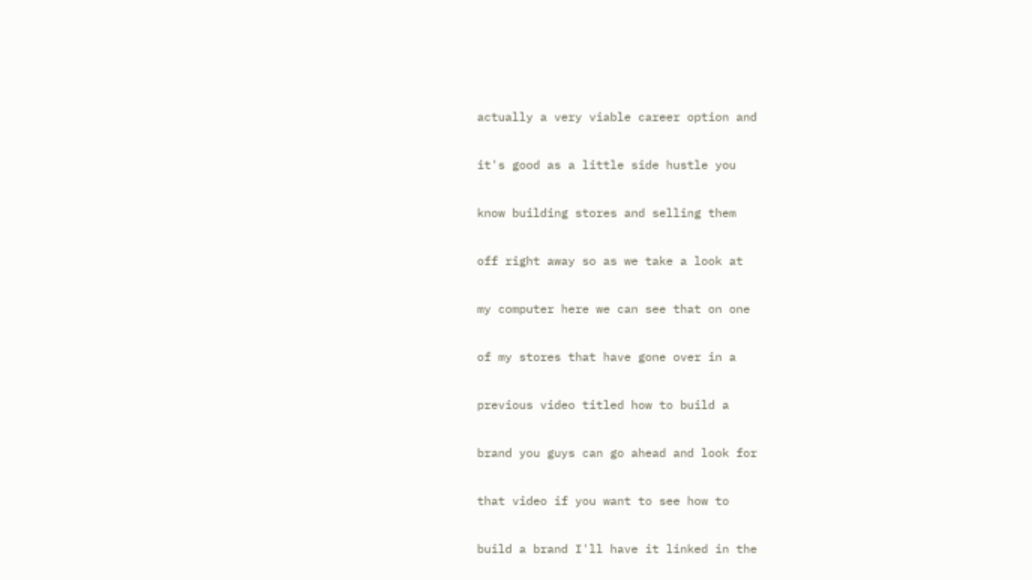actually a very viable career option and

it's good as a little side hustle you

know building stores and selling them

off right away so as we take a look at

my computer here we can see that on one

of my stores that have gone over in a

previous video titled how to build a

brand you guys can go ahead and look for

that video if you want to see how to

build a brand I'll have it linked in the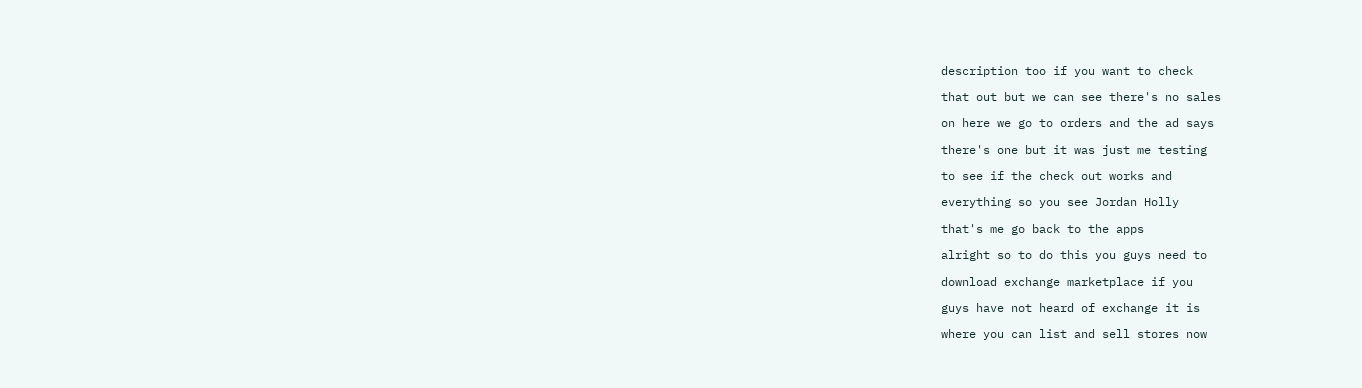description too if you want to check

that out but we can see there's no sales

on here we go to orders and the ad says

there's one but it was just me testing

to see if the check out works and

everything so you see Jordan Holly

that's me go back to the apps

alright so to do this you guys need to

download exchange marketplace if you

guys have not heard of exchange it is

where you can list and sell stores now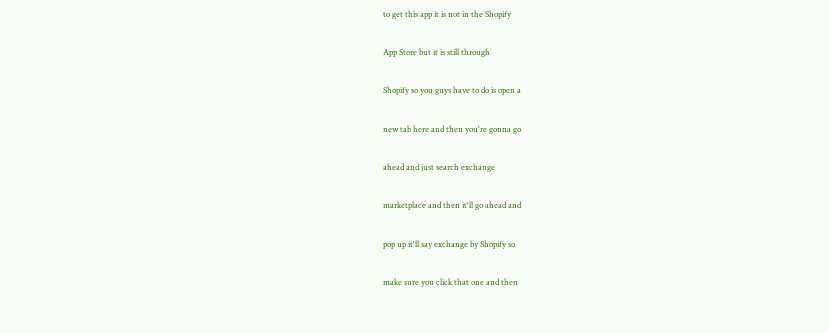to get this app it is not in the Shopify

App Store but it is still through

Shopify so you guys have to do is open a

new tab here and then you're gonna go

ahead and just search exchange

marketplace and then it'll go ahead and

pop up it'll say exchange by Shopify so

make sure you click that one and then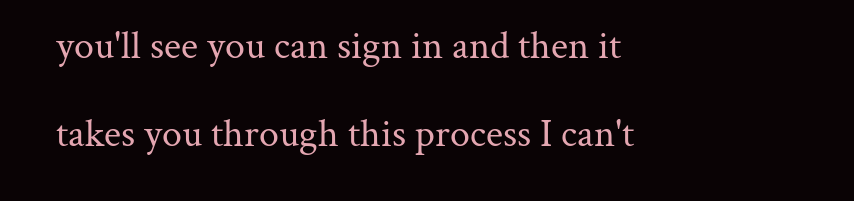you'll see you can sign in and then it

takes you through this process I can't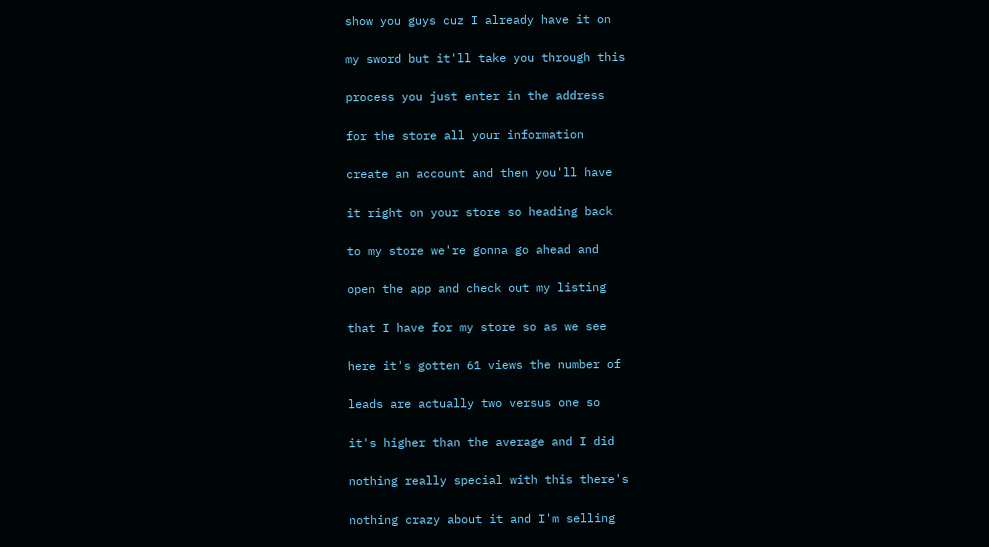show you guys cuz I already have it on

my sword but it'll take you through this

process you just enter in the address

for the store all your information

create an account and then you'll have

it right on your store so heading back

to my store we're gonna go ahead and

open the app and check out my listing

that I have for my store so as we see

here it's gotten 61 views the number of

leads are actually two versus one so

it's higher than the average and I did

nothing really special with this there's

nothing crazy about it and I'm selling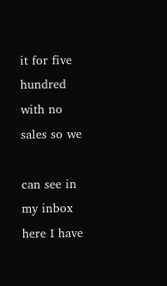it for five hundred with no sales so we

can see in my inbox here I have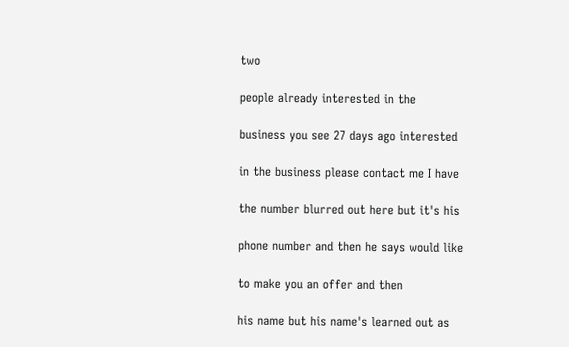two

people already interested in the

business you see 27 days ago interested

in the business please contact me I have

the number blurred out here but it's his

phone number and then he says would like

to make you an offer and then

his name but his name's learned out as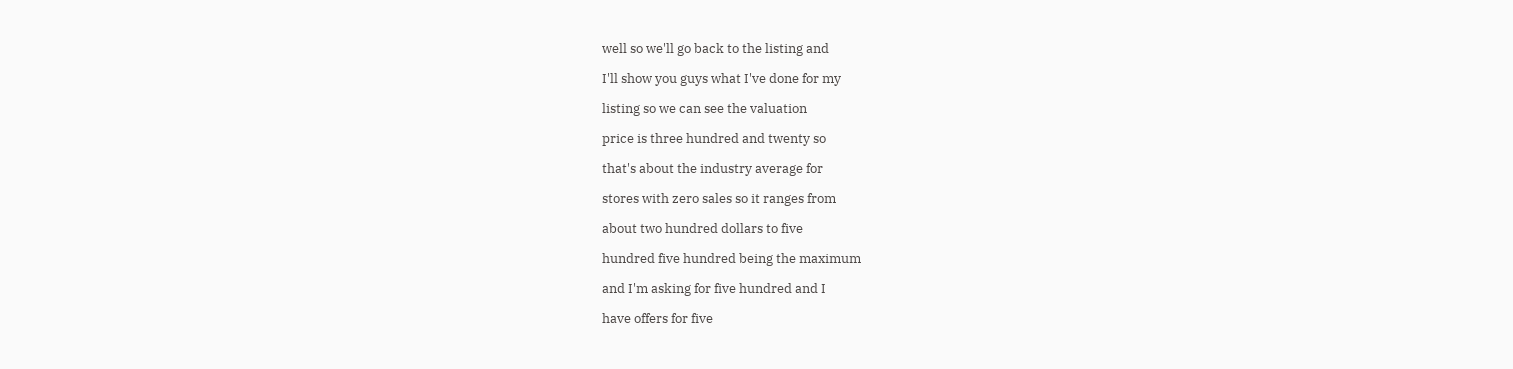well so we'll go back to the listing and

I'll show you guys what I've done for my

listing so we can see the valuation

price is three hundred and twenty so

that's about the industry average for

stores with zero sales so it ranges from

about two hundred dollars to five

hundred five hundred being the maximum

and I'm asking for five hundred and I

have offers for five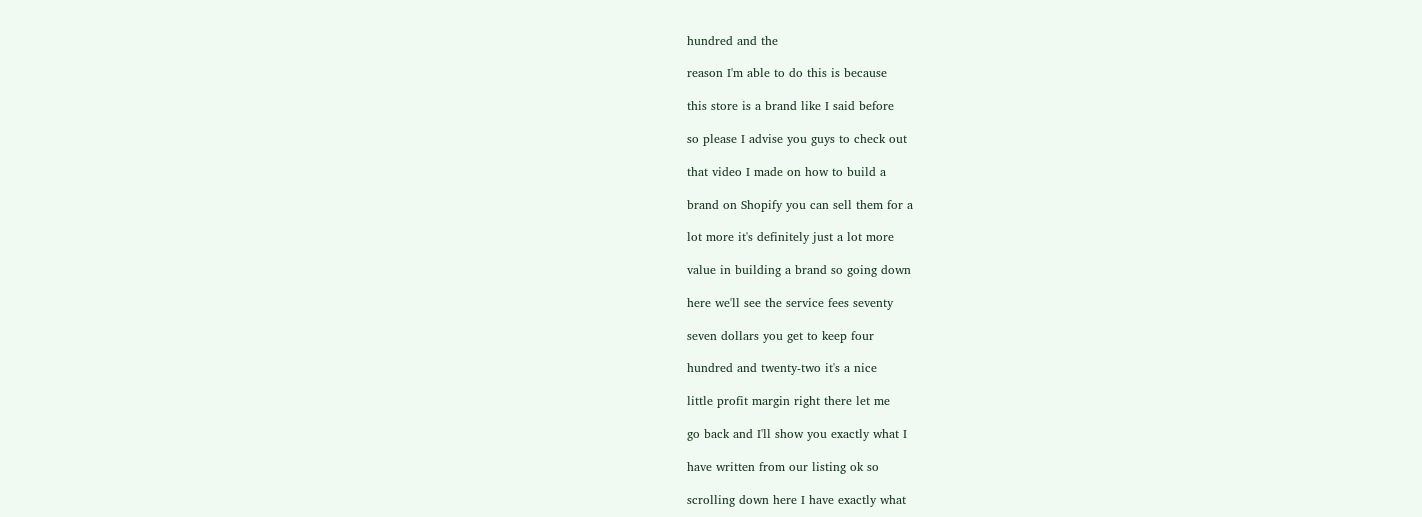hundred and the

reason I'm able to do this is because

this store is a brand like I said before

so please I advise you guys to check out

that video I made on how to build a

brand on Shopify you can sell them for a

lot more it's definitely just a lot more

value in building a brand so going down

here we'll see the service fees seventy

seven dollars you get to keep four

hundred and twenty-two it's a nice

little profit margin right there let me

go back and I'll show you exactly what I

have written from our listing ok so

scrolling down here I have exactly what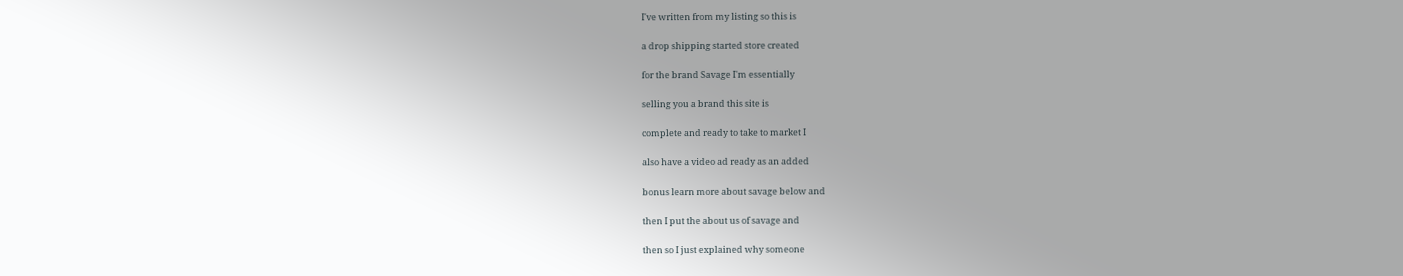I've written from my listing so this is

a drop shipping started store created

for the brand Savage I'm essentially

selling you a brand this site is

complete and ready to take to market I

also have a video ad ready as an added

bonus learn more about savage below and

then I put the about us of savage and

then so I just explained why someone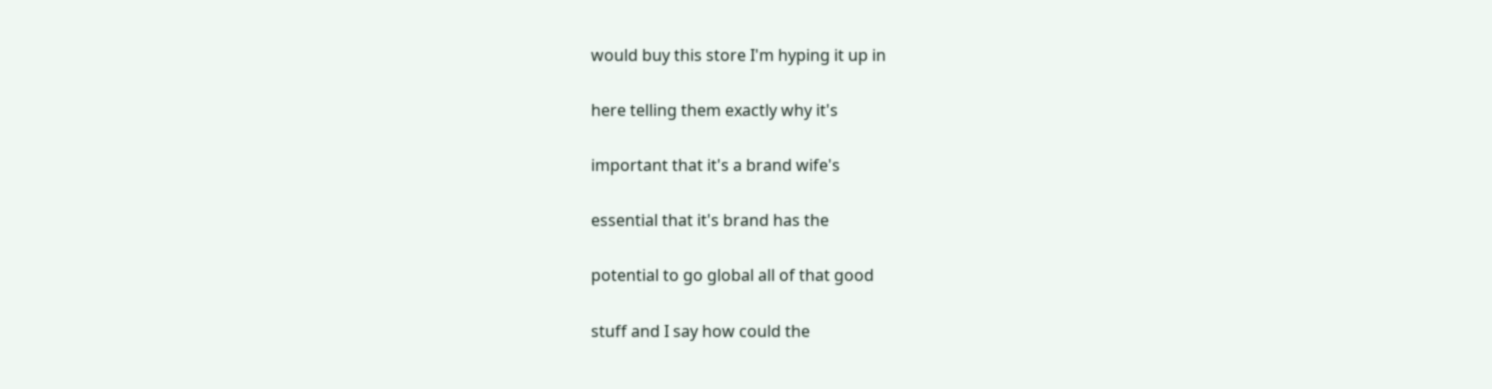would buy this store I'm hyping it up in

here telling them exactly why it's

important that it's a brand wife's

essential that it's brand has the

potential to go global all of that good

stuff and I say how could the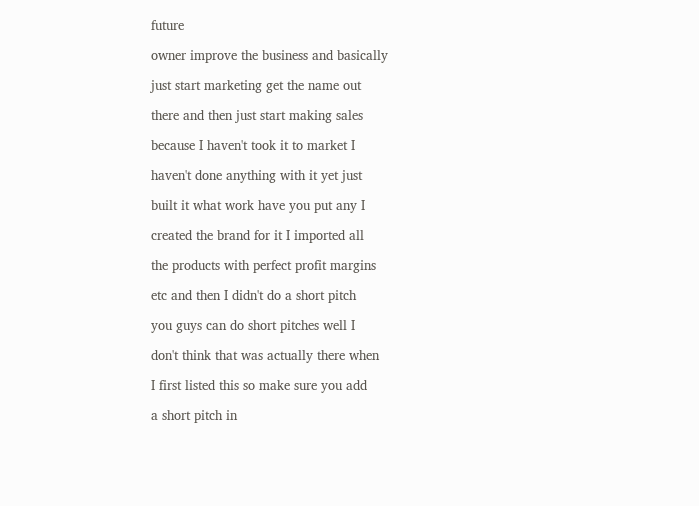future

owner improve the business and basically

just start marketing get the name out

there and then just start making sales

because I haven't took it to market I

haven't done anything with it yet just

built it what work have you put any I

created the brand for it I imported all

the products with perfect profit margins

etc and then I didn't do a short pitch

you guys can do short pitches well I

don't think that was actually there when

I first listed this so make sure you add

a short pitch in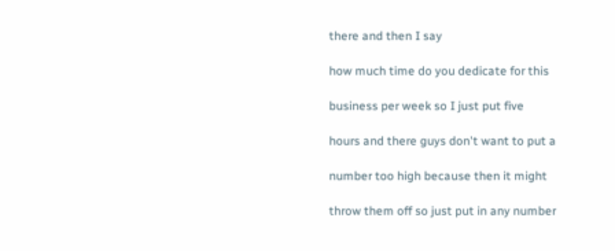there and then I say

how much time do you dedicate for this

business per week so I just put five

hours and there guys don't want to put a

number too high because then it might

throw them off so just put in any number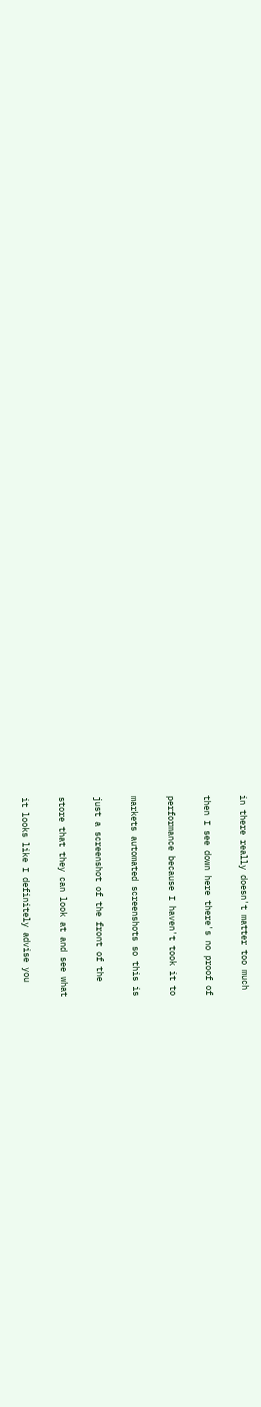in there really doesn't matter too much

then I see down here there's no proof of

performance because I haven't took it to

markets automated screenshots so this is

just a screenshot of the front of the

store that they can look at and see what

it looks like I definitely advise you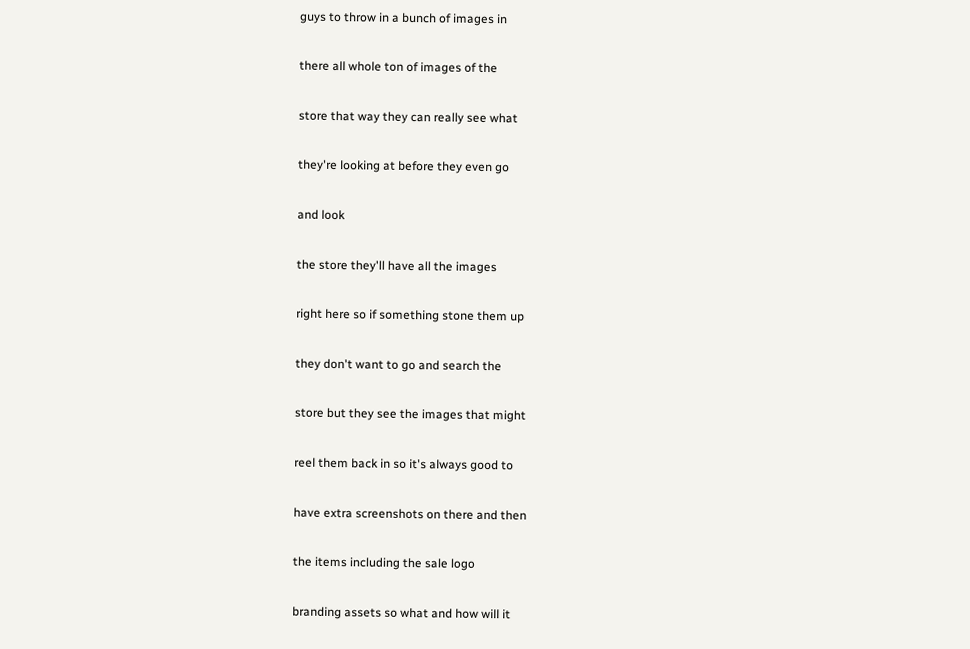guys to throw in a bunch of images in

there all whole ton of images of the

store that way they can really see what

they're looking at before they even go

and look

the store they'll have all the images

right here so if something stone them up

they don't want to go and search the

store but they see the images that might

reel them back in so it's always good to

have extra screenshots on there and then

the items including the sale logo

branding assets so what and how will it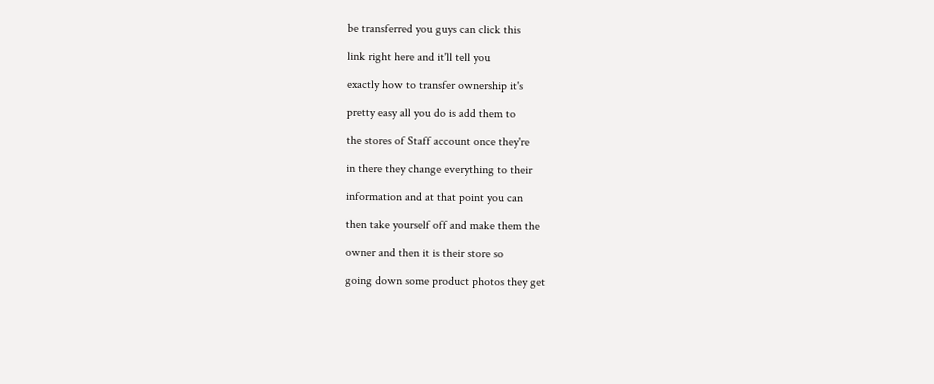be transferred you guys can click this

link right here and it'll tell you

exactly how to transfer ownership it's

pretty easy all you do is add them to

the stores of Staff account once they're

in there they change everything to their

information and at that point you can

then take yourself off and make them the

owner and then it is their store so

going down some product photos they get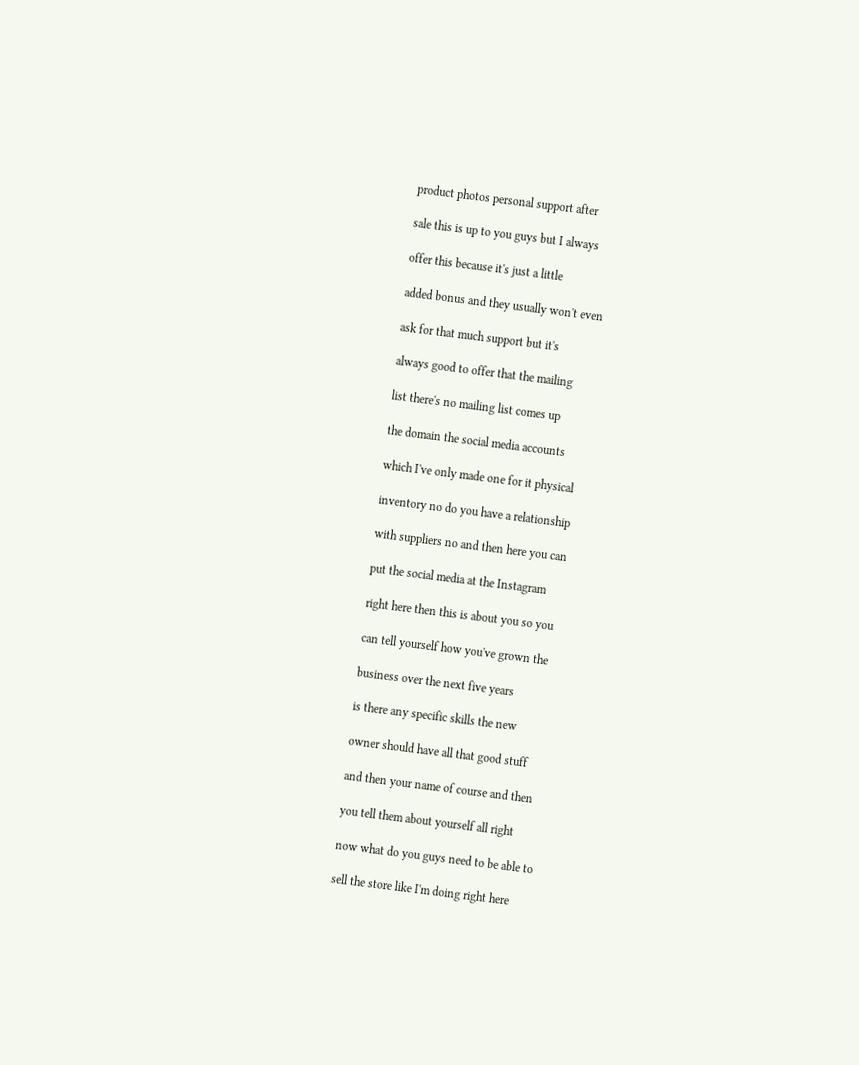product photos personal support after

sale this is up to you guys but I always

offer this because it's just a little

added bonus and they usually won't even

ask for that much support but it's

always good to offer that the mailing

list there's no mailing list comes up

the domain the social media accounts

which I've only made one for it physical

inventory no do you have a relationship

with suppliers no and then here you can

put the social media at the Instagram

right here then this is about you so you

can tell yourself how you've grown the

business over the next five years

is there any specific skills the new

owner should have all that good stuff

and then your name of course and then

you tell them about yourself all right

now what do you guys need to be able to

sell the store like I'm doing right here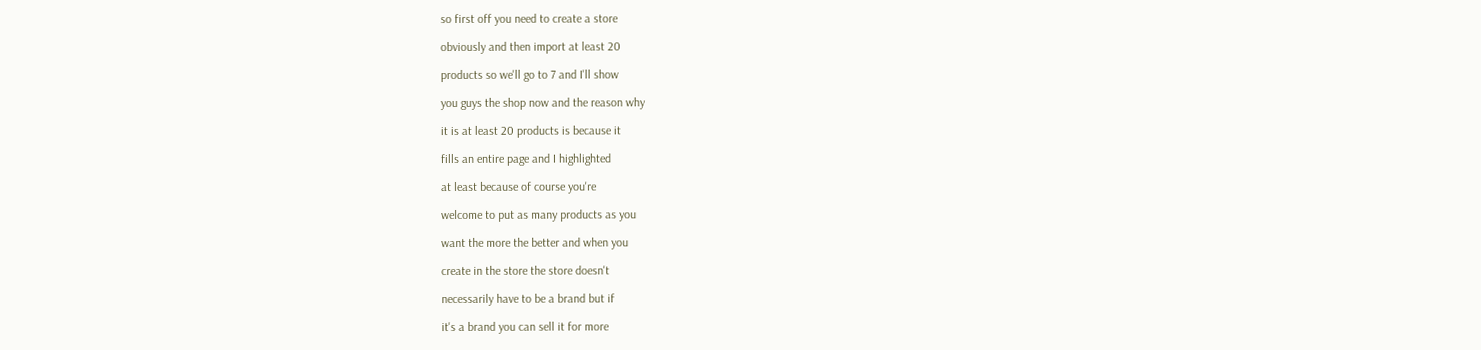so first off you need to create a store

obviously and then import at least 20

products so we'll go to 7 and I'll show

you guys the shop now and the reason why

it is at least 20 products is because it

fills an entire page and I highlighted

at least because of course you're

welcome to put as many products as you

want the more the better and when you

create in the store the store doesn't

necessarily have to be a brand but if

it's a brand you can sell it for more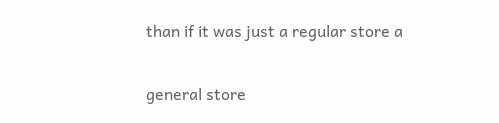than if it was just a regular store a

general store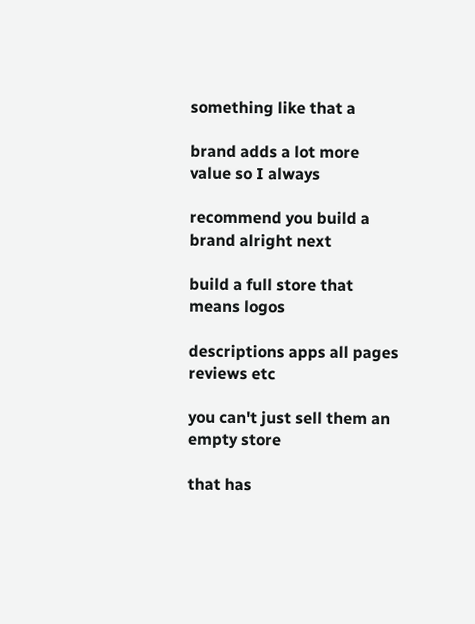something like that a

brand adds a lot more value so I always

recommend you build a brand alright next

build a full store that means logos

descriptions apps all pages reviews etc

you can't just sell them an empty store

that has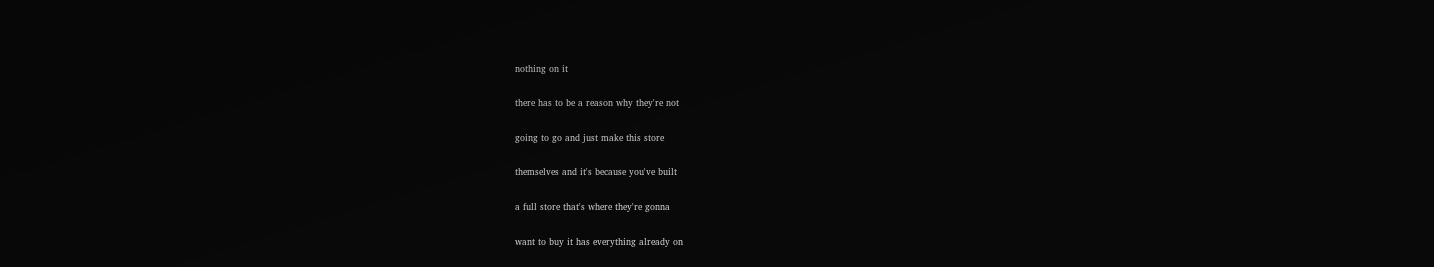nothing on it

there has to be a reason why they're not

going to go and just make this store

themselves and it's because you've built

a full store that's where they're gonna

want to buy it has everything already on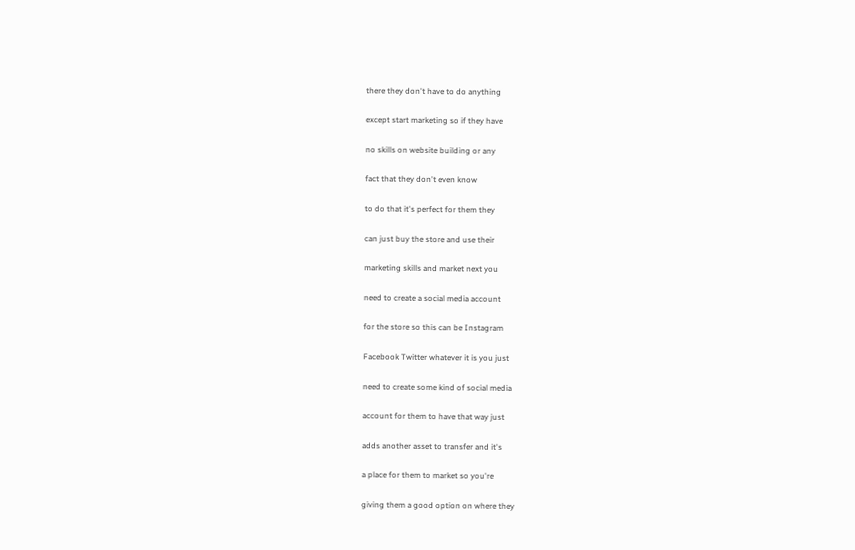there they don't have to do anything

except start marketing so if they have

no skills on website building or any

fact that they don't even know

to do that it's perfect for them they

can just buy the store and use their

marketing skills and market next you

need to create a social media account

for the store so this can be Instagram

Facebook Twitter whatever it is you just

need to create some kind of social media

account for them to have that way just

adds another asset to transfer and it's

a place for them to market so you're

giving them a good option on where they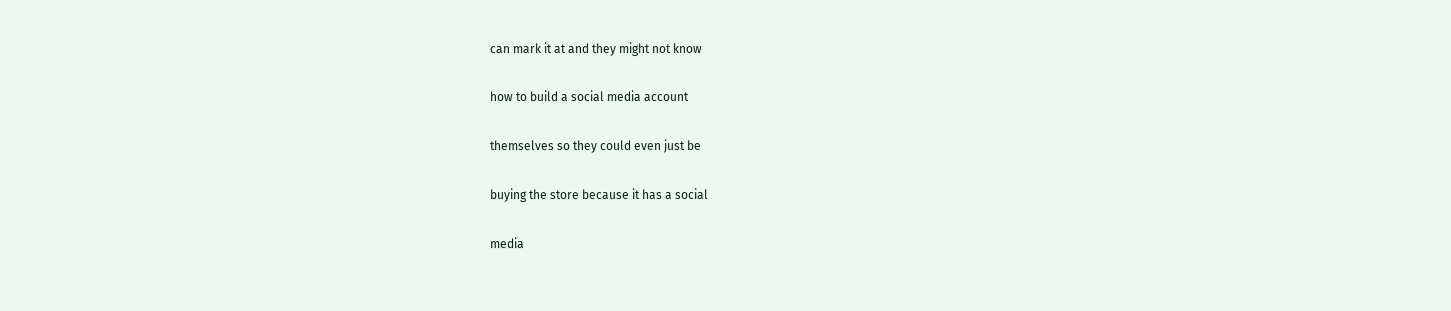can mark it at and they might not know

how to build a social media account

themselves so they could even just be

buying the store because it has a social

media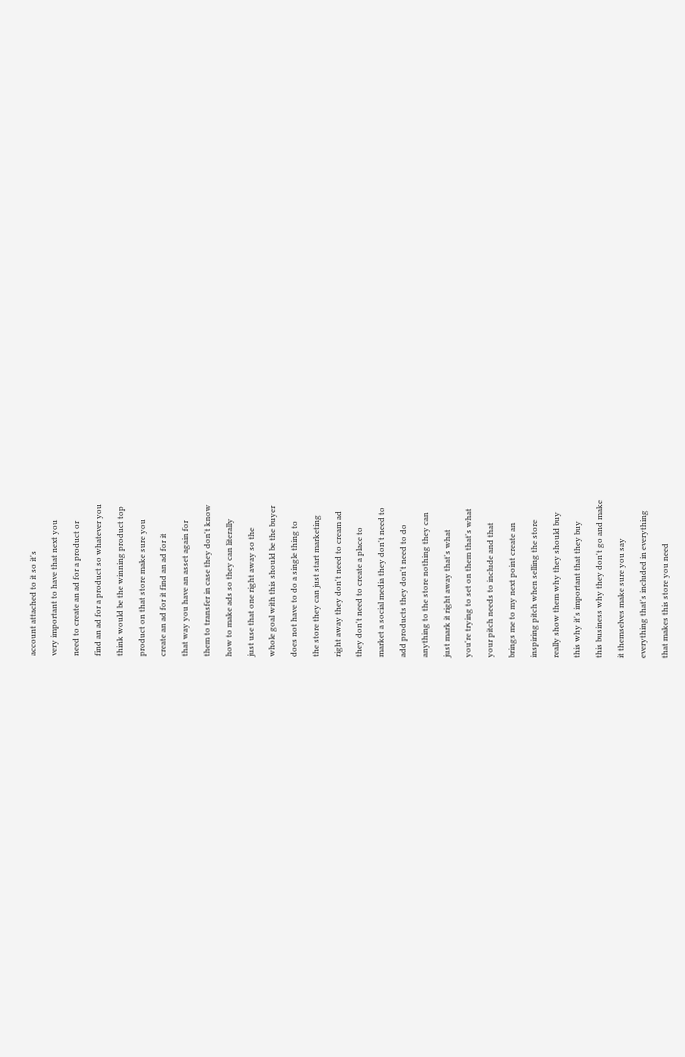account attached to it so it's

very important to have that next you

need to create an ad for a product or

find an ad for a product so whatever you

think would be the winning product top

product on that store make sure you

create an ad for it find an ad for it

that way you have an asset again for

them to transfer in case they don't know

how to make ads so they can literally

just use that one right away so the

whole goal with this should be the buyer

does not have to do a single thing to

the store they can just start marketing

right away they don't need to cream ad

they don't need to create a place to

market a social media they don't need to

add products they don't need to do

anything to the store nothing they can

just mark it right away that's what

you're trying to set on them that's what

your pitch needs to include and that

brings me to my next point create an

inspiring pitch when selling the store

really show them why they should buy

this why it's important that they buy

this business why they don't go and make

it themselves make sure you say

everything that's included in everything

that makes this store you need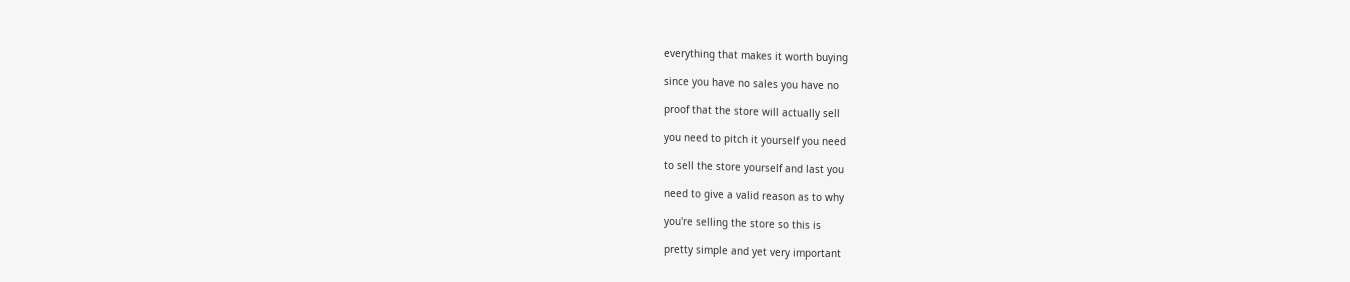everything that makes it worth buying

since you have no sales you have no

proof that the store will actually sell

you need to pitch it yourself you need

to sell the store yourself and last you

need to give a valid reason as to why

you're selling the store so this is

pretty simple and yet very important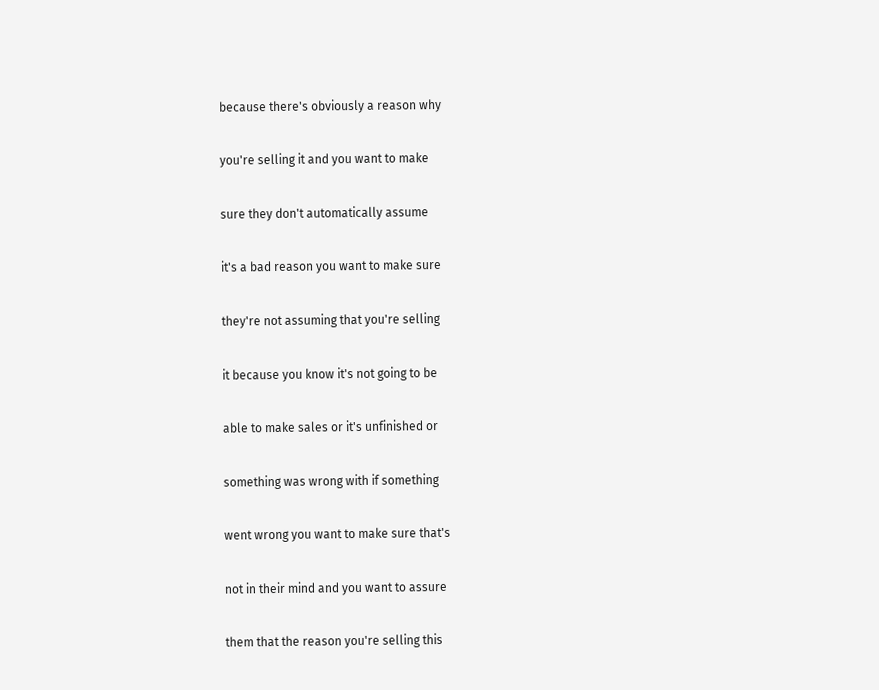because there's obviously a reason why

you're selling it and you want to make

sure they don't automatically assume

it's a bad reason you want to make sure

they're not assuming that you're selling

it because you know it's not going to be

able to make sales or it's unfinished or

something was wrong with if something

went wrong you want to make sure that's

not in their mind and you want to assure

them that the reason you're selling this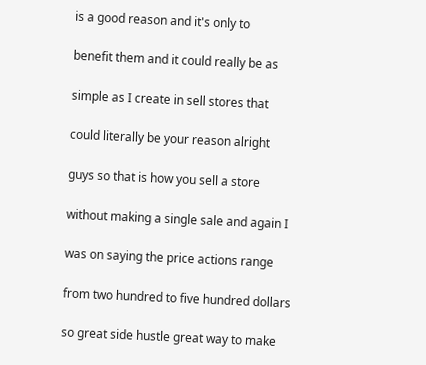is a good reason and it's only to

benefit them and it could really be as

simple as I create in sell stores that

could literally be your reason alright

guys so that is how you sell a store

without making a single sale and again I

was on saying the price actions range

from two hundred to five hundred dollars

so great side hustle great way to make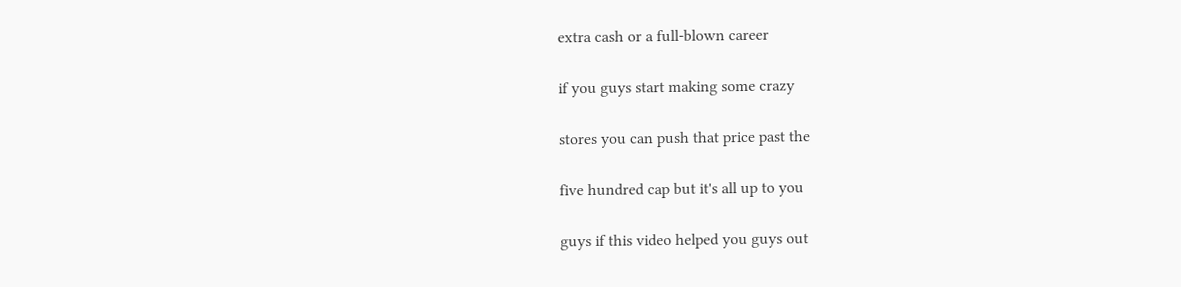extra cash or a full-blown career

if you guys start making some crazy

stores you can push that price past the

five hundred cap but it's all up to you

guys if this video helped you guys out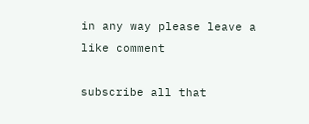in any way please leave a like comment

subscribe all that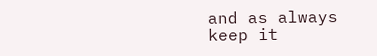and as always keep it